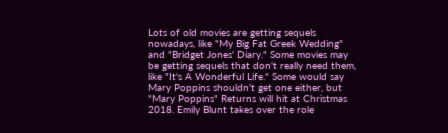Lots of old movies are getting sequels nowadays, like "My Big Fat Greek Wedding" and "Bridget Jones' Diary." Some movies may be getting sequels that don't really need them, like "It's A Wonderful Life." Some would say Mary Poppins shouldn't get one either, but "Mary Poppins" Returns will hit at Christmas 2018. Emily Blunt takes over the role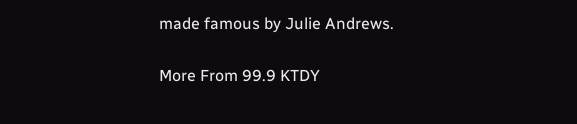made famous by Julie Andrews.

More From 99.9 KTDY